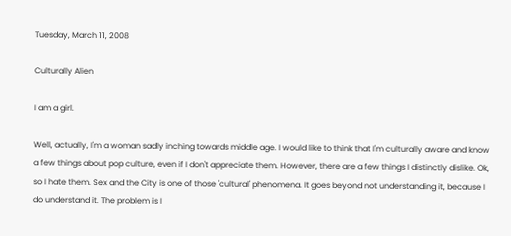Tuesday, March 11, 2008

Culturally Alien

I am a girl.

Well, actually, I'm a woman sadly inching towards middle age. I would like to think that I'm culturally aware and know a few things about pop culture, even if I don't appreciate them. However, there are a few things I distinctly dislike. Ok, so I hate them. Sex and the City is one of those 'cultural' phenomena. It goes beyond not understanding it, because I do understand it. The problem is I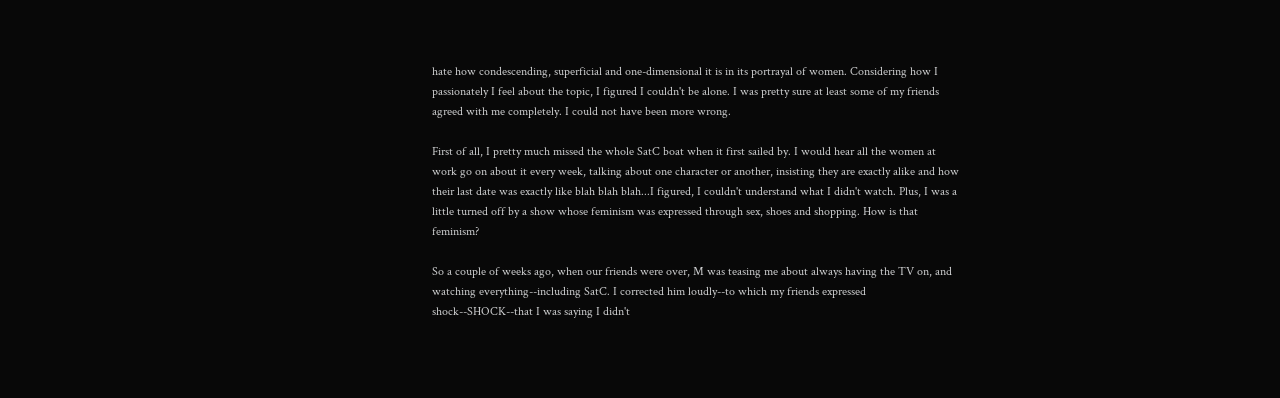hate how condescending, superficial and one-dimensional it is in its portrayal of women. Considering how I passionately I feel about the topic, I figured I couldn't be alone. I was pretty sure at least some of my friends agreed with me completely. I could not have been more wrong.

First of all, I pretty much missed the whole SatC boat when it first sailed by. I would hear all the women at work go on about it every week, talking about one character or another, insisting they are exactly alike and how their last date was exactly like blah blah blah...I figured, I couldn't understand what I didn't watch. Plus, I was a little turned off by a show whose feminism was expressed through sex, shoes and shopping. How is that feminism?

So a couple of weeks ago, when our friends were over, M was teasing me about always having the TV on, and watching everything--including SatC. I corrected him loudly--to which my friends expressed shock--SHOCK--that I was saying I didn't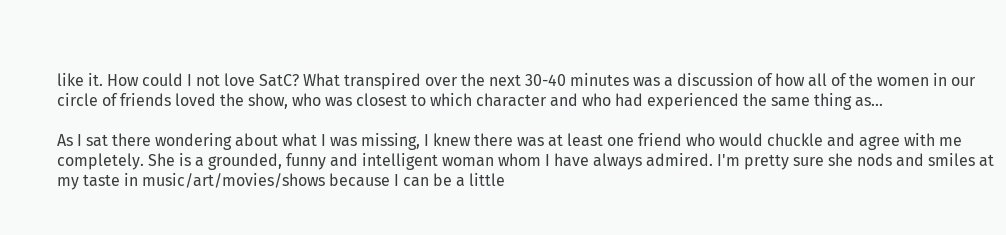like it. How could I not love SatC? What transpired over the next 30-40 minutes was a discussion of how all of the women in our circle of friends loved the show, who was closest to which character and who had experienced the same thing as...

As I sat there wondering about what I was missing, I knew there was at least one friend who would chuckle and agree with me completely. She is a grounded, funny and intelligent woman whom I have always admired. I'm pretty sure she nods and smiles at my taste in music/art/movies/shows because I can be a little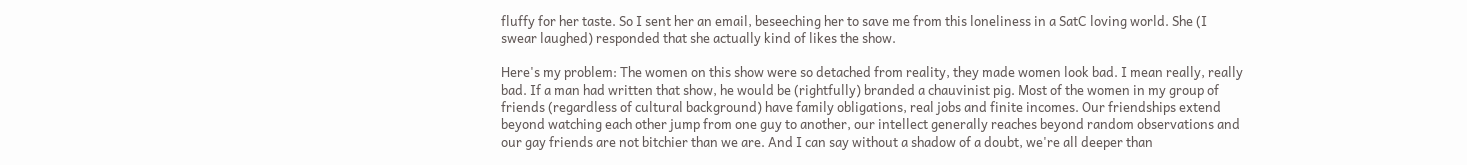fluffy for her taste. So I sent her an email, beseeching her to save me from this loneliness in a SatC loving world. She (I swear laughed) responded that she actually kind of likes the show.

Here's my problem: The women on this show were so detached from reality, they made women look bad. I mean really, really bad. If a man had written that show, he would be (rightfully) branded a chauvinist pig. Most of the women in my group of friends (regardless of cultural background) have family obligations, real jobs and finite incomes. Our friendships extend beyond watching each other jump from one guy to another, our intellect generally reaches beyond random observations and our gay friends are not bitchier than we are. And I can say without a shadow of a doubt, we're all deeper than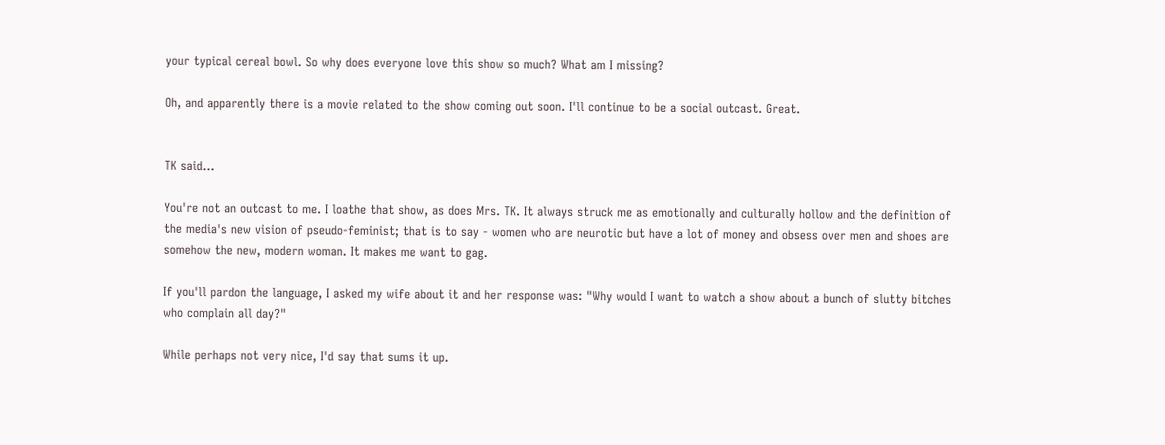your typical cereal bowl. So why does everyone love this show so much? What am I missing?

Oh, and apparently there is a movie related to the show coming out soon. I'll continue to be a social outcast. Great.


TK said...

You're not an outcast to me. I loathe that show, as does Mrs. TK. It always struck me as emotionally and culturally hollow and the definition of the media's new vision of pseudo-feminist; that is to say - women who are neurotic but have a lot of money and obsess over men and shoes are somehow the new, modern woman. It makes me want to gag.

If you'll pardon the language, I asked my wife about it and her response was: "Why would I want to watch a show about a bunch of slutty bitches who complain all day?"

While perhaps not very nice, I'd say that sums it up.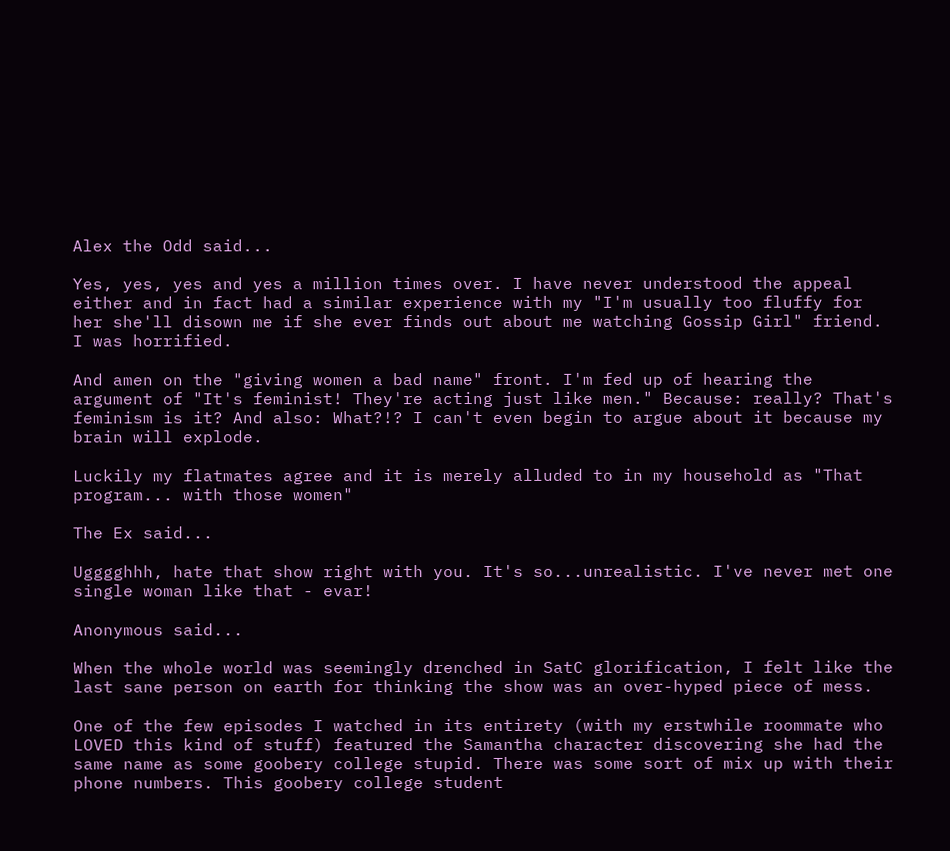Alex the Odd said...

Yes, yes, yes and yes a million times over. I have never understood the appeal either and in fact had a similar experience with my "I'm usually too fluffy for her she'll disown me if she ever finds out about me watching Gossip Girl" friend. I was horrified.

And amen on the "giving women a bad name" front. I'm fed up of hearing the argument of "It's feminist! They're acting just like men." Because: really? That's feminism is it? And also: What?!? I can't even begin to argue about it because my brain will explode.

Luckily my flatmates agree and it is merely alluded to in my household as "That program... with those women"

The Ex said...

Ugggghhh, hate that show right with you. It's so...unrealistic. I've never met one single woman like that - evar!

Anonymous said...

When the whole world was seemingly drenched in SatC glorification, I felt like the last sane person on earth for thinking the show was an over-hyped piece of mess.

One of the few episodes I watched in its entirety (with my erstwhile roommate who LOVED this kind of stuff) featured the Samantha character discovering she had the same name as some goobery college stupid. There was some sort of mix up with their phone numbers. This goobery college student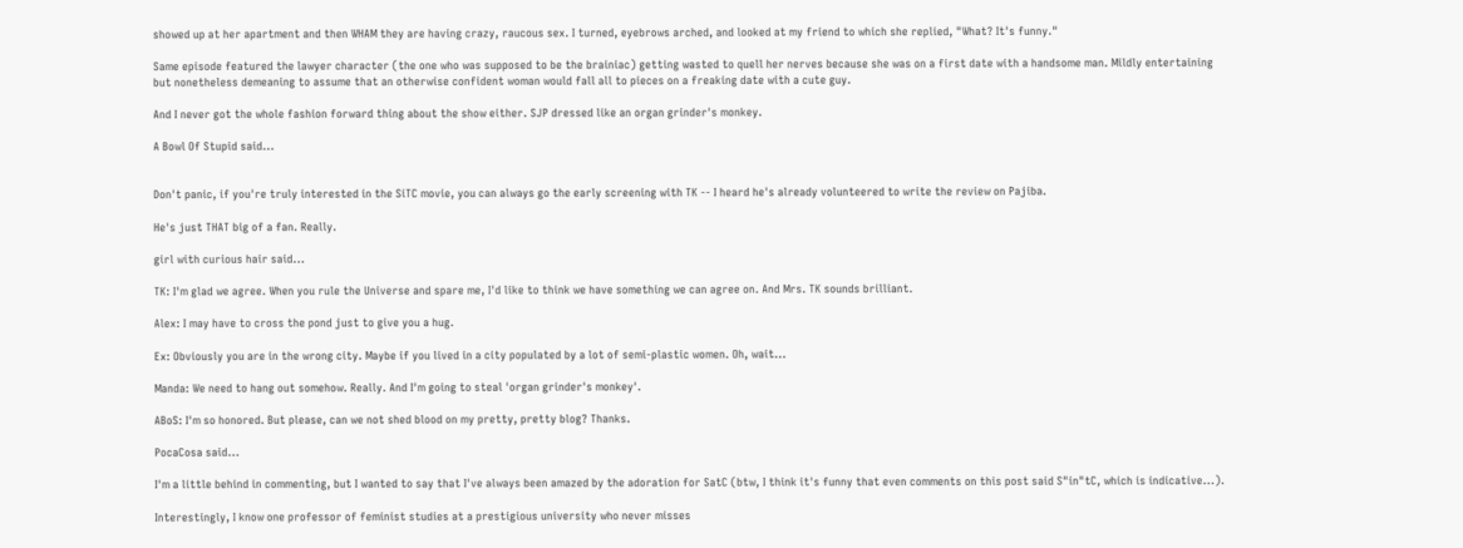showed up at her apartment and then WHAM they are having crazy, raucous sex. I turned, eyebrows arched, and looked at my friend to which she replied, "What? It's funny."

Same episode featured the lawyer character (the one who was supposed to be the brainiac) getting wasted to quell her nerves because she was on a first date with a handsome man. Mildly entertaining but nonetheless demeaning to assume that an otherwise confident woman would fall all to pieces on a freaking date with a cute guy.

And I never got the whole fashion forward thing about the show either. SJP dressed like an organ grinder's monkey.

A Bowl Of Stupid said...


Don't panic, if you're truly interested in the SiTC movie, you can always go the early screening with TK -- I heard he's already volunteered to write the review on Pajiba.

He's just THAT big of a fan. Really.

girl with curious hair said...

TK: I'm glad we agree. When you rule the Universe and spare me, I'd like to think we have something we can agree on. And Mrs. TK sounds brilliant.

Alex: I may have to cross the pond just to give you a hug.

Ex: Obviously you are in the wrong city. Maybe if you lived in a city populated by a lot of semi-plastic women. Oh, wait...

Manda: We need to hang out somehow. Really. And I'm going to steal 'organ grinder's monkey'.

ABoS: I'm so honored. But please, can we not shed blood on my pretty, pretty blog? Thanks.

PocaCosa said...

I'm a little behind in commenting, but I wanted to say that I've always been amazed by the adoration for SatC (btw, I think it's funny that even comments on this post said S"in"tC, which is indicative...).

Interestingly, I know one professor of feminist studies at a prestigious university who never misses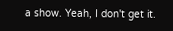a show. Yeah, I don't get it.